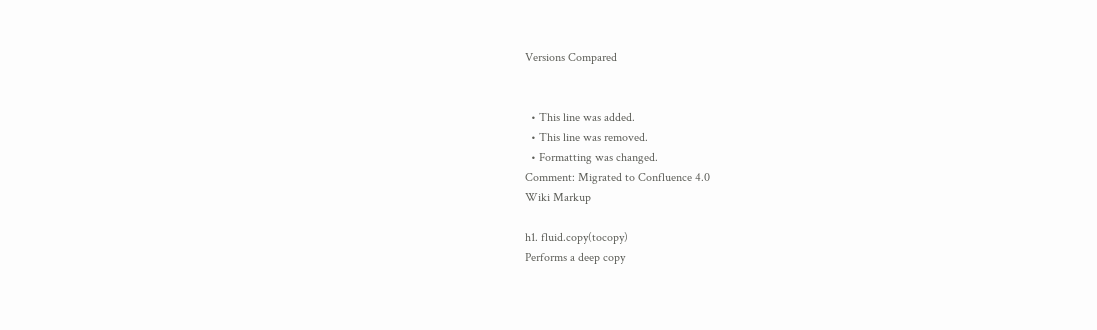Versions Compared


  • This line was added.
  • This line was removed.
  • Formatting was changed.
Comment: Migrated to Confluence 4.0
Wiki Markup

h1. fluid.copy(tocopy)
Performs a deep copy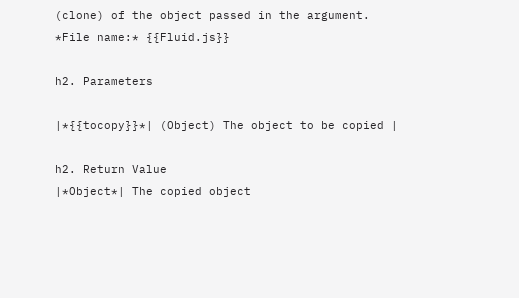(clone) of the object passed in the argument.
*File name:* {{Fluid.js}}

h2. Parameters

|*{{tocopy}}*| (Object) The object to be copied |

h2. Return Value
|*Object*| The copied object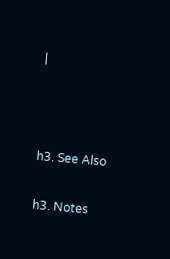|



h3. See Also

h3. Notes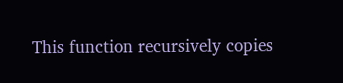This function recursively copies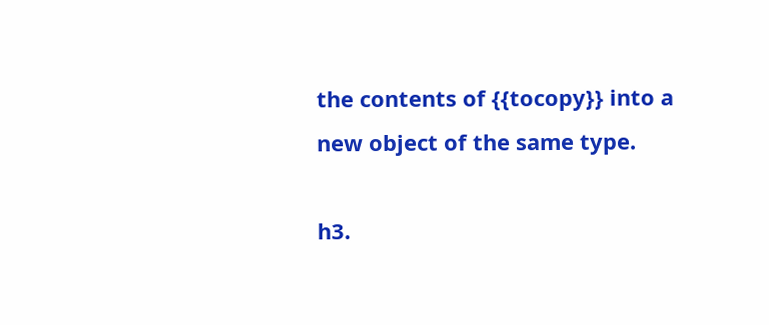the contents of {{tocopy}} into a new object of the same type.

h3.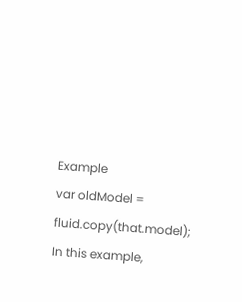Example
var oldModel = fluid.copy(that.model);
In this example,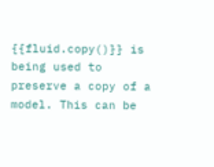{{fluid.copy()}} is being used to preserve a copy of a model. This can be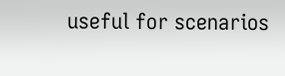useful for scenarios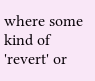where some kind of 'revert' or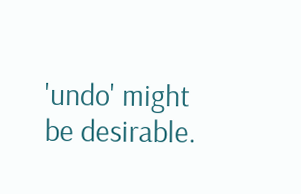'undo' might be desirable.